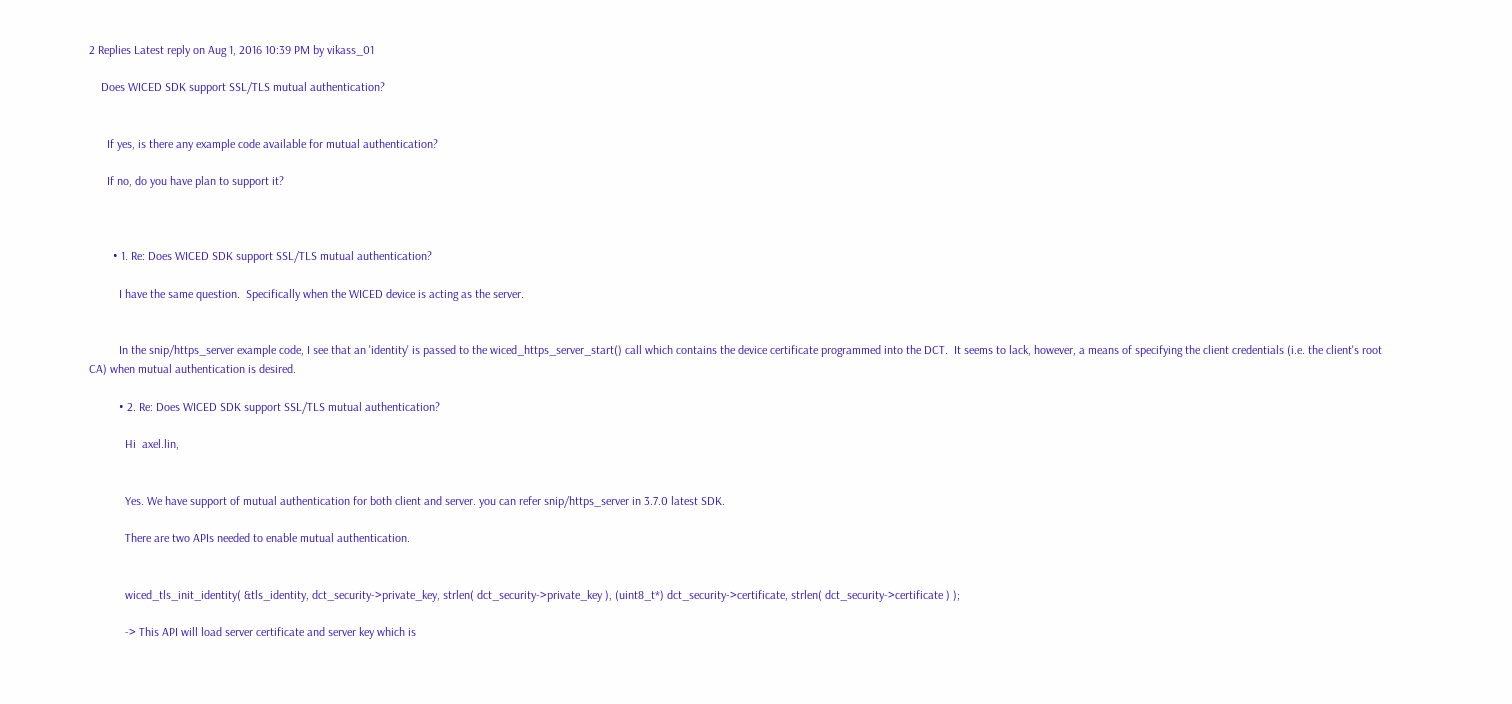2 Replies Latest reply on Aug 1, 2016 10:39 PM by vikass_01

    Does WICED SDK support SSL/TLS mutual authentication?


      If yes, is there any example code available for mutual authentication?

      If no, do you have plan to support it?



        • 1. Re: Does WICED SDK support SSL/TLS mutual authentication?

          I have the same question.  Specifically when the WICED device is acting as the server.


          In the snip/https_server example code, I see that an 'identity' is passed to the wiced_https_server_start() call which contains the device certificate programmed into the DCT.  It seems to lack, however, a means of specifying the client credentials (i.e. the client's root CA) when mutual authentication is desired.

          • 2. Re: Does WICED SDK support SSL/TLS mutual authentication?

            Hi  axel.lin,


            Yes. We have support of mutual authentication for both client and server. you can refer snip/https_server in 3.7.0 latest SDK.

            There are two APIs needed to enable mutual authentication.


            wiced_tls_init_identity( &tls_identity, dct_security->private_key, strlen( dct_security->private_key ), (uint8_t*) dct_security->certificate, strlen( dct_security->certificate ) );

            -> This API will load server certificate and server key which is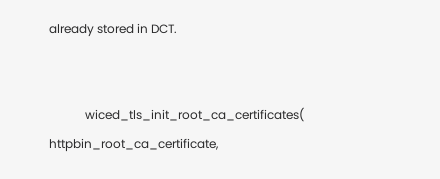already stored in DCT.


            wiced_tls_init_root_ca_certificates( httpbin_root_ca_certificate,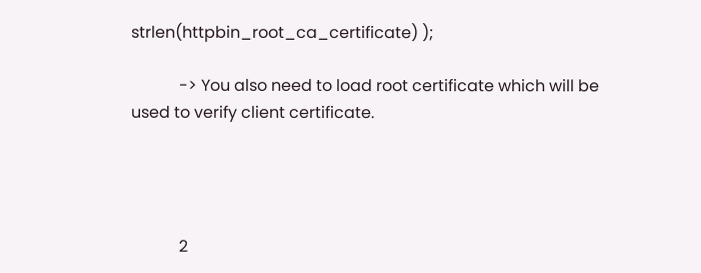strlen(httpbin_root_ca_certificate) );

            -> You also need to load root certificate which will be used to verify client certificate.




            2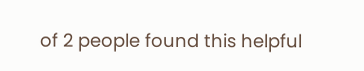of 2 people found this helpful